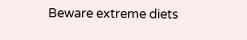Beware extreme diets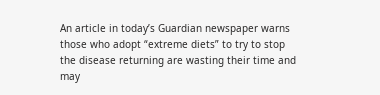An article in today’s Guardian newspaper warns those who adopt “extreme diets” to try to stop the disease returning are wasting their time and may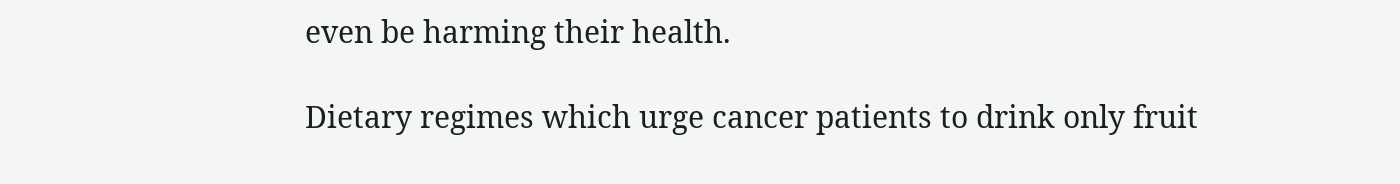even be harming their health.

Dietary regimes which urge cancer patients to drink only fruit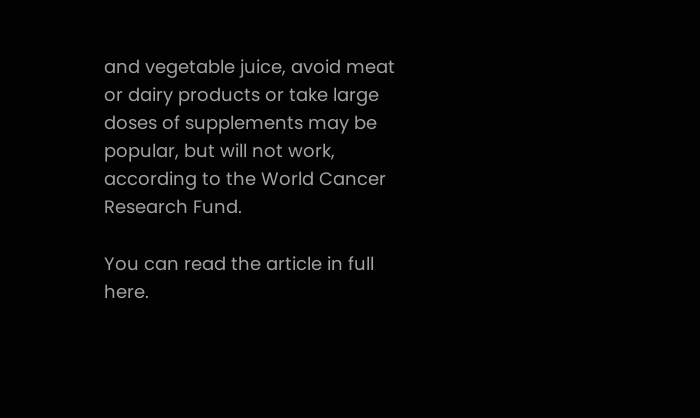and vegetable juice, avoid meat or dairy products or take large doses of supplements may be popular, but will not work, according to the World Cancer Research Fund.

You can read the article in full here.